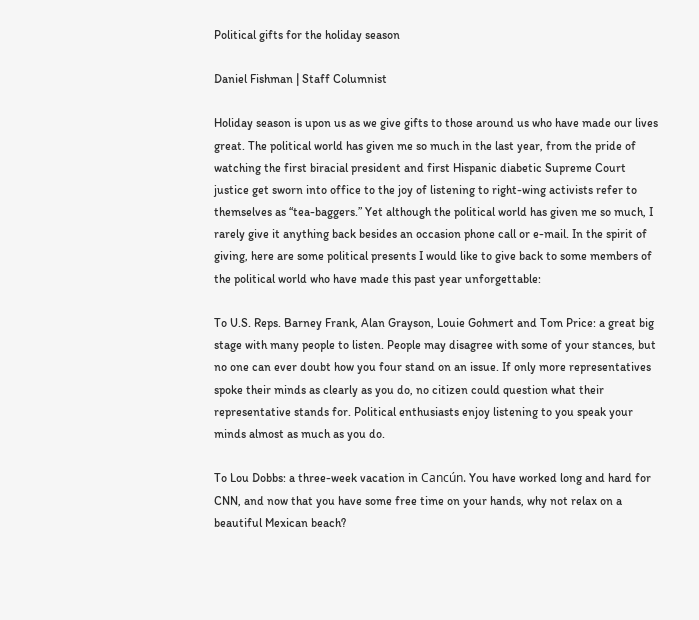Political gifts for the holiday season

Daniel Fishman | Staff Columnist

Holiday season is upon us as we give gifts to those around us who have made our lives great. The political world has given me so much in the last year, from the pride of watching the first biracial president and first Hispanic diabetic Supreme Court justice get sworn into office to the joy of listening to right-wing activists refer to themselves as “tea-baggers.” Yet although the political world has given me so much, I rarely give it anything back besides an occasion phone call or e-mail. In the spirit of giving, here are some political presents I would like to give back to some members of the political world who have made this past year unforgettable:

To U.S. Reps. Barney Frank, Alan Grayson, Louie Gohmert and Tom Price: a great big stage with many people to listen. People may disagree with some of your stances, but no one can ever doubt how you four stand on an issue. If only more representatives spoke their minds as clearly as you do, no citizen could question what their representative stands for. Political enthusiasts enjoy listening to you speak your minds almost as much as you do.

To Lou Dobbs: a three-week vacation in Cancún. You have worked long and hard for CNN, and now that you have some free time on your hands, why not relax on a beautiful Mexican beach?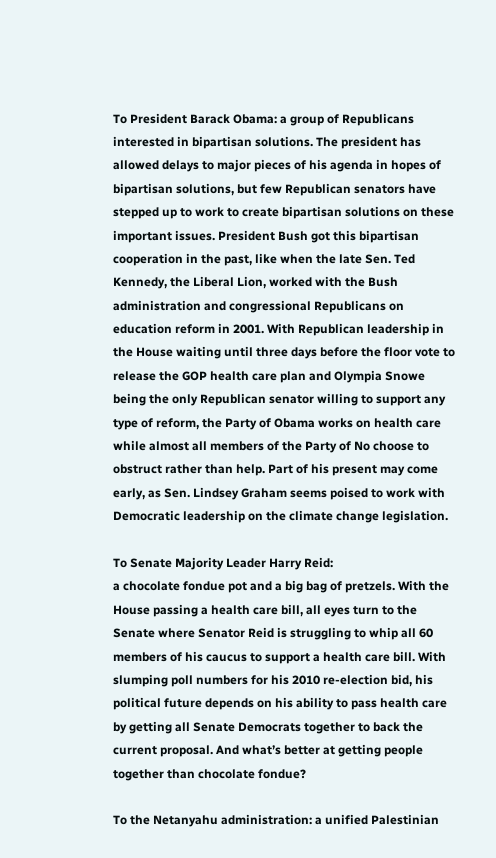To President Barack Obama: a group of Republicans interested in bipartisan solutions. The president has allowed delays to major pieces of his agenda in hopes of bipartisan solutions, but few Republican senators have stepped up to work to create bipartisan solutions on these important issues. President Bush got this bipartisan cooperation in the past, like when the late Sen. Ted Kennedy, the Liberal Lion, worked with the Bush administration and congressional Republicans on education reform in 2001. With Republican leadership in the House waiting until three days before the floor vote to release the GOP health care plan and Olympia Snowe being the only Republican senator willing to support any type of reform, the Party of Obama works on health care while almost all members of the Party of No choose to obstruct rather than help. Part of his present may come early, as Sen. Lindsey Graham seems poised to work with Democratic leadership on the climate change legislation.

To Senate Majority Leader Harry Reid:
a chocolate fondue pot and a big bag of pretzels. With the House passing a health care bill, all eyes turn to the Senate where Senator Reid is struggling to whip all 60 members of his caucus to support a health care bill. With slumping poll numbers for his 2010 re-election bid, his political future depends on his ability to pass health care by getting all Senate Democrats together to back the current proposal. And what’s better at getting people together than chocolate fondue?

To the Netanyahu administration: a unified Palestinian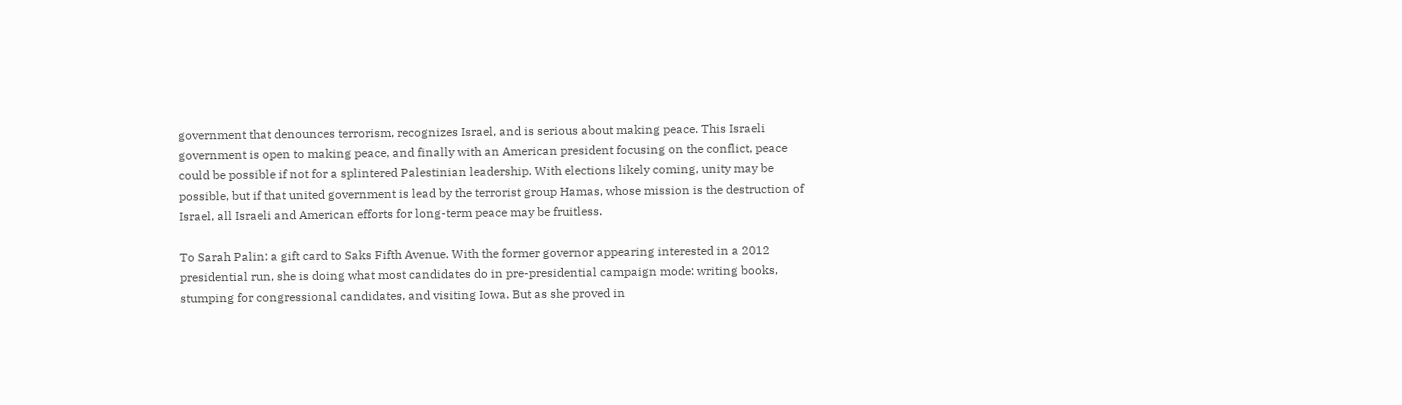government that denounces terrorism, recognizes Israel, and is serious about making peace. This Israeli government is open to making peace, and finally with an American president focusing on the conflict, peace could be possible if not for a splintered Palestinian leadership. With elections likely coming, unity may be possible, but if that united government is lead by the terrorist group Hamas, whose mission is the destruction of Israel, all Israeli and American efforts for long-term peace may be fruitless.

To Sarah Palin: a gift card to Saks Fifth Avenue. With the former governor appearing interested in a 2012 presidential run, she is doing what most candidates do in pre-presidential campaign mode: writing books, stumping for congressional candidates, and visiting Iowa. But as she proved in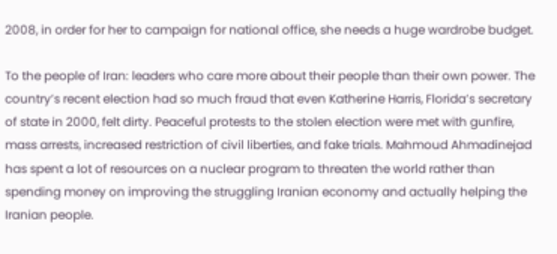2008, in order for her to campaign for national office, she needs a huge wardrobe budget.

To the people of Iran: leaders who care more about their people than their own power. The country’s recent election had so much fraud that even Katherine Harris, Florida’s secretary of state in 2000, felt dirty. Peaceful protests to the stolen election were met with gunfire, mass arrests, increased restriction of civil liberties, and fake trials. Mahmoud Ahmadinejad has spent a lot of resources on a nuclear program to threaten the world rather than spending money on improving the struggling Iranian economy and actually helping the Iranian people.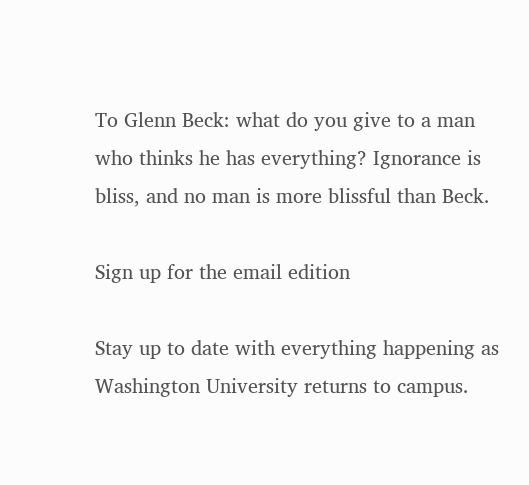To Glenn Beck: what do you give to a man who thinks he has everything? Ignorance is bliss, and no man is more blissful than Beck.

Sign up for the email edition

Stay up to date with everything happening as Washington University returns to campus.